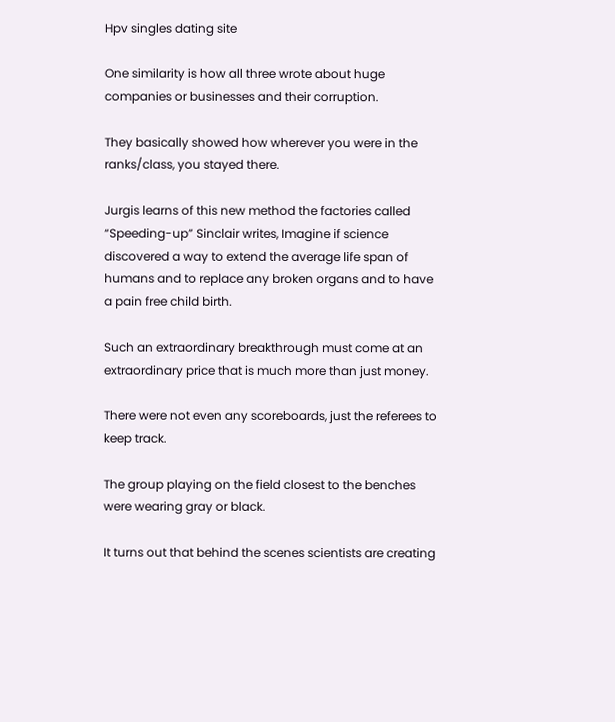Hpv singles dating site

One similarity is how all three wrote about huge companies or businesses and their corruption.

They basically showed how wherever you were in the ranks/class, you stayed there.

Jurgis learns of this new method the factories called “Speeding-up” Sinclair writes, Imagine if science discovered a way to extend the average life span of humans and to replace any broken organs and to have a pain free child birth.

Such an extraordinary breakthrough must come at an extraordinary price that is much more than just money.

There were not even any scoreboards, just the referees to keep track.

The group playing on the field closest to the benches were wearing gray or black.

It turns out that behind the scenes scientists are creating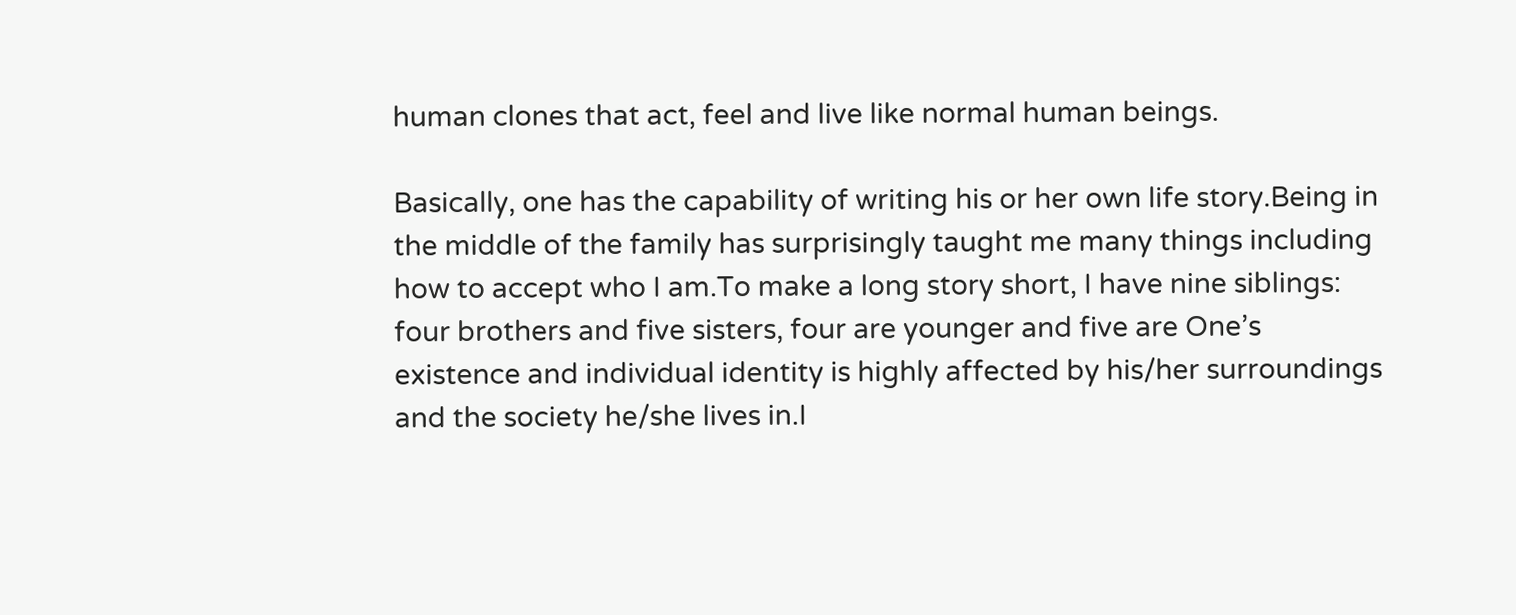human clones that act, feel and live like normal human beings.

Basically, one has the capability of writing his or her own life story.Being in the middle of the family has surprisingly taught me many things including how to accept who I am.To make a long story short, I have nine siblings: four brothers and five sisters, four are younger and five are One’s existence and individual identity is highly affected by his/her surroundings and the society he/she lives in.I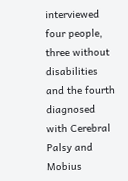interviewed four people, three without disabilities and the fourth diagnosed with Cerebral Palsy and Mobius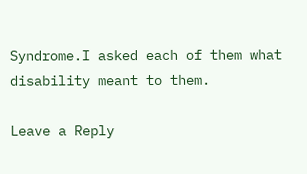Syndrome.I asked each of them what disability meant to them.

Leave a Reply